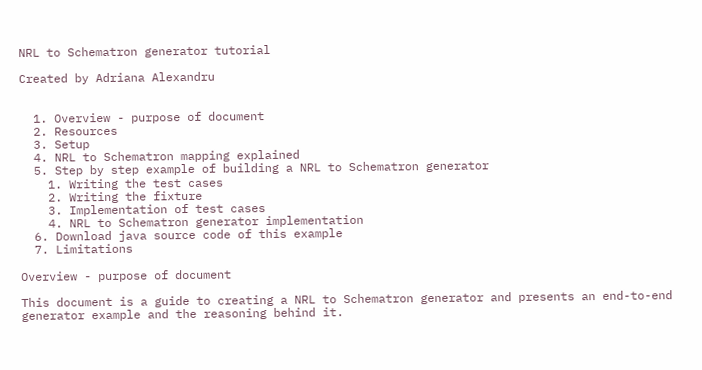NRL to Schematron generator tutorial

Created by Adriana Alexandru


  1. Overview - purpose of document
  2. Resources
  3. Setup
  4. NRL to Schematron mapping explained
  5. Step by step example of building a NRL to Schematron generator
    1. Writing the test cases
    2. Writing the fixture
    3. Implementation of test cases
    4. NRL to Schematron generator implementation
  6. Download java source code of this example
  7. Limitations

Overview - purpose of document

This document is a guide to creating a NRL to Schematron generator and presents an end-to-end generator example and the reasoning behind it.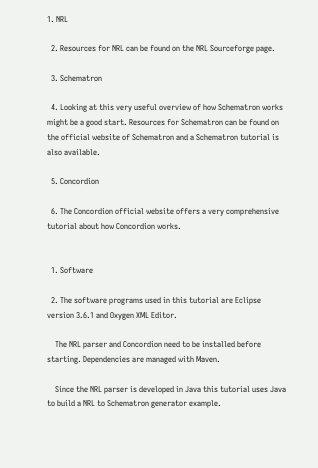1. NRL

  2. Resources for NRL can be found on the NRL Sourceforge page.

  3. Schematron

  4. Looking at this very useful overview of how Schematron works might be a good start. Resources for Schematron can be found on the official website of Schematron and a Schematron tutorial is also available.

  5. Concordion

  6. The Concordion official website offers a very comprehensive tutorial about how Concordion works.


  1. Software

  2. The software programs used in this tutorial are Eclipse version 3.6.1 and Oxygen XML Editor.

    The NRL parser and Concordion need to be installed before starting. Dependencies are managed with Maven.

    Since the NRL parser is developed in Java this tutorial uses Java to build a NRL to Schematron generator example.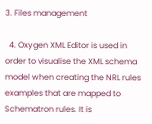3. Files management

  4. Oxygen XML Editor is used in order to visualise the XML schema model when creating the NRL rules examples that are mapped to Schematron rules. It is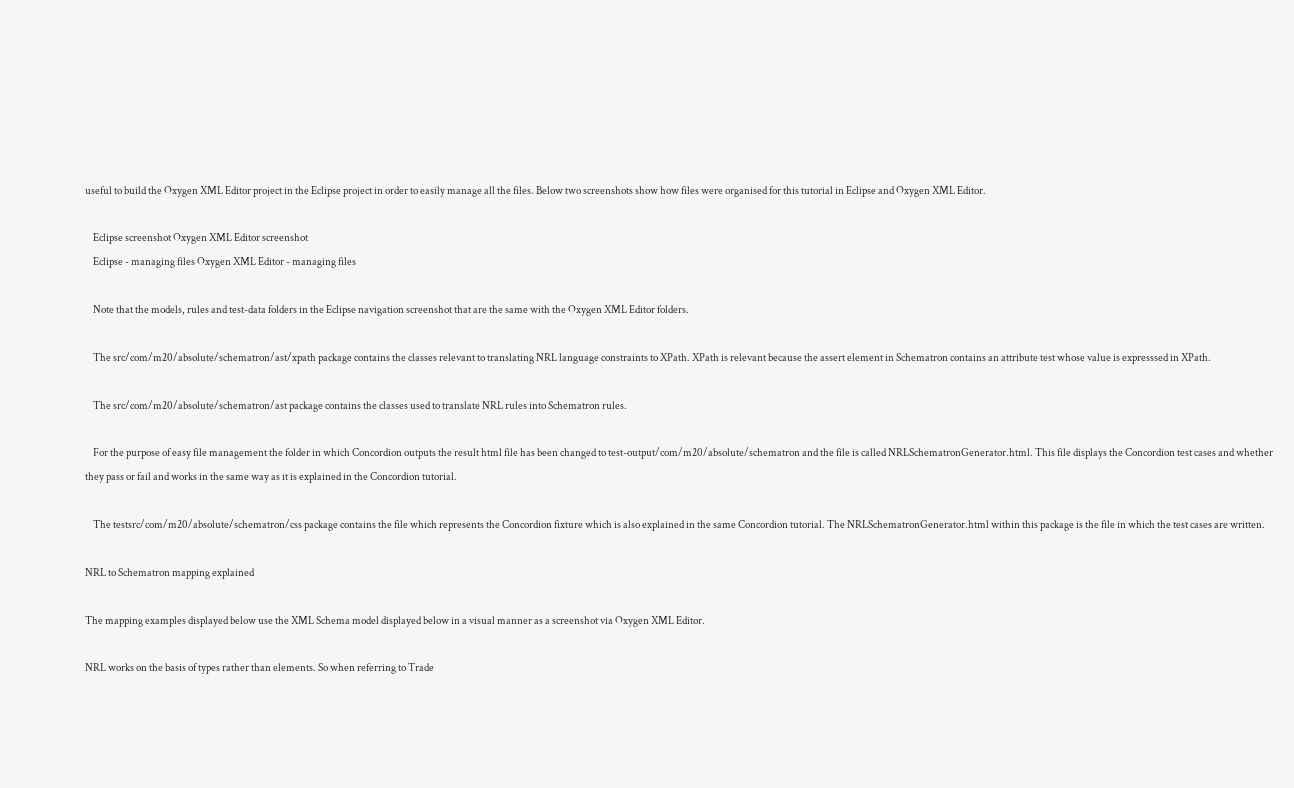useful to build the Oxygen XML Editor project in the Eclipse project in order to easily manage all the files. Below two screenshots show how files were organised for this tutorial in Eclipse and Oxygen XML Editor.

    Eclipse screenshot Oxygen XML Editor screenshot
    Eclipse - managing files Oxygen XML Editor - managing files

    Note that the models, rules and test-data folders in the Eclipse navigation screenshot that are the same with the Oxygen XML Editor folders.

    The src/com/m20/absolute/schematron/ast/xpath package contains the classes relevant to translating NRL language constraints to XPath. XPath is relevant because the assert element in Schematron contains an attribute test whose value is expresssed in XPath.

    The src/com/m20/absolute/schematron/ast package contains the classes used to translate NRL rules into Schematron rules.

    For the purpose of easy file management the folder in which Concordion outputs the result html file has been changed to test-output/com/m20/absolute/schematron and the file is called NRLSchematronGenerator.html. This file displays the Concordion test cases and whether they pass or fail and works in the same way as it is explained in the Concordion tutorial.

    The testsrc/com/m20/absolute/schematron/css package contains the file which represents the Concordion fixture which is also explained in the same Concordion tutorial. The NRLSchematronGenerator.html within this package is the file in which the test cases are written.

NRL to Schematron mapping explained

The mapping examples displayed below use the XML Schema model displayed below in a visual manner as a screenshot via Oxygen XML Editor.

NRL works on the basis of types rather than elements. So when referring to Trade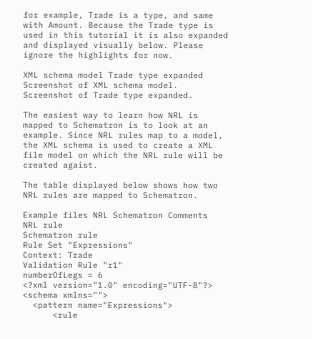for example, Trade is a type, and same with Amount. Because the Trade type is used in this tutorial it is also expanded and displayed visually below. Please ignore the highlights for now.

XML schema model Trade type expanded
Screenshot of XML schema model. Screenshot of Trade type expanded.

The easiest way to learn how NRL is mapped to Schematron is to look at an example. Since NRL rules map to a model, the XML schema is used to create a XML file model on which the NRL rule will be created agaist.

The table displayed below shows how two NRL rules are mapped to Schematron.

Example files NRL Schematron Comments
NRL rule
Schematron rule
Rule Set "Expressions"
Context: Trade
Validation Rule "r1"
numberOfLegs = 6
<?xml version="1.0" encoding="UTF-8"?>
<schema xmlns="">
  <pattern name="Expressions">
      <rule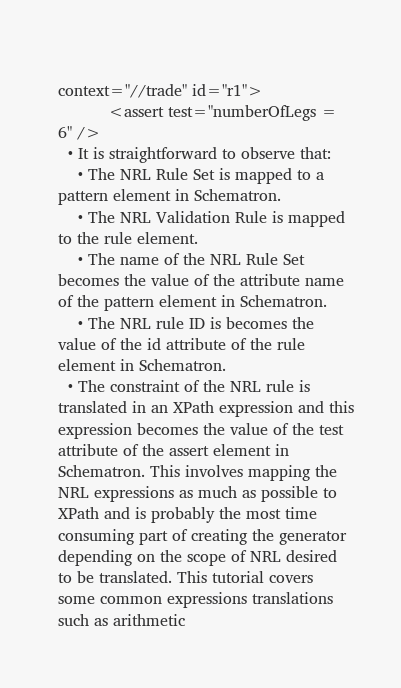context="//trade" id="r1">
          <assert test="numberOfLegs = 6" />
  • It is straightforward to observe that:
    • The NRL Rule Set is mapped to a pattern element in Schematron.
    • The NRL Validation Rule is mapped to the rule element.
    • The name of the NRL Rule Set becomes the value of the attribute name of the pattern element in Schematron.
    • The NRL rule ID is becomes the value of the id attribute of the rule element in Schematron.
  • The constraint of the NRL rule is translated in an XPath expression and this expression becomes the value of the test attribute of the assert element in Schematron. This involves mapping the NRL expressions as much as possible to XPath and is probably the most time consuming part of creating the generator depending on the scope of NRL desired to be translated. This tutorial covers some common expressions translations such as arithmetic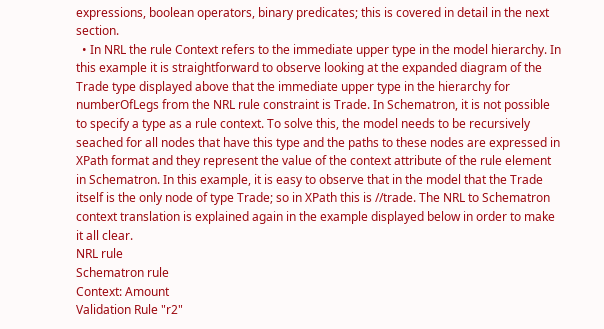expressions, boolean operators, binary predicates; this is covered in detail in the next section.
  • In NRL the rule Context refers to the immediate upper type in the model hierarchy. In this example it is straightforward to observe looking at the expanded diagram of the Trade type displayed above that the immediate upper type in the hierarchy for numberOfLegs from the NRL rule constraint is Trade. In Schematron, it is not possible to specify a type as a rule context. To solve this, the model needs to be recursively seached for all nodes that have this type and the paths to these nodes are expressed in XPath format and they represent the value of the context attribute of the rule element in Schematron. In this example, it is easy to observe that in the model that the Trade itself is the only node of type Trade; so in XPath this is //trade. The NRL to Schematron context translation is explained again in the example displayed below in order to make it all clear.
NRL rule
Schematron rule
Context: Amount
Validation Rule "r2"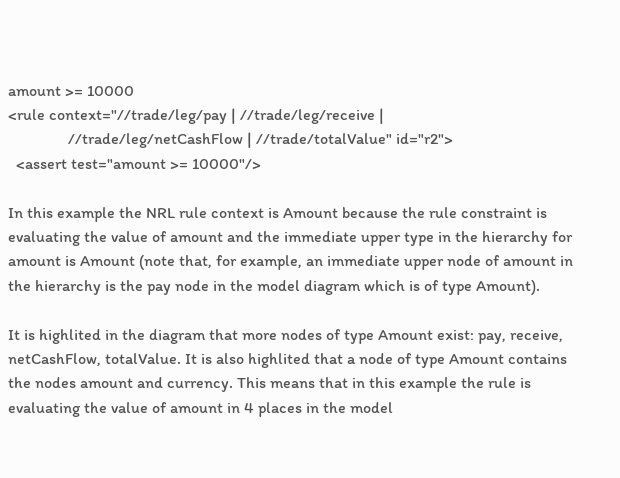amount >= 10000
<rule context="//trade/leg/pay | //trade/leg/receive |
               //trade/leg/netCashFlow | //trade/totalValue" id="r2">
  <assert test="amount >= 10000"/>

In this example the NRL rule context is Amount because the rule constraint is evaluating the value of amount and the immediate upper type in the hierarchy for amount is Amount (note that, for example, an immediate upper node of amount in the hierarchy is the pay node in the model diagram which is of type Amount).

It is highlited in the diagram that more nodes of type Amount exist: pay, receive, netCashFlow, totalValue. It is also highlited that a node of type Amount contains the nodes amount and currency. This means that in this example the rule is evaluating the value of amount in 4 places in the model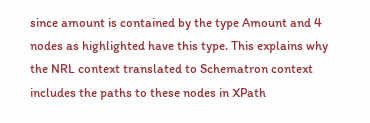since amount is contained by the type Amount and 4 nodes as highlighted have this type. This explains why the NRL context translated to Schematron context includes the paths to these nodes in XPath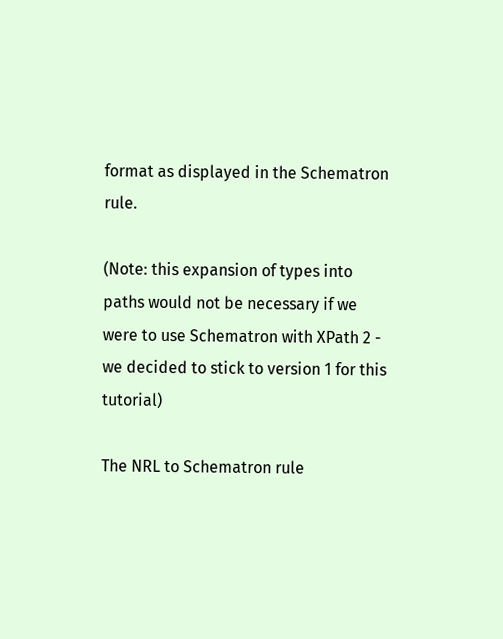format as displayed in the Schematron rule.

(Note: this expansion of types into paths would not be necessary if we were to use Schematron with XPath 2 - we decided to stick to version 1 for this tutorial)

The NRL to Schematron rule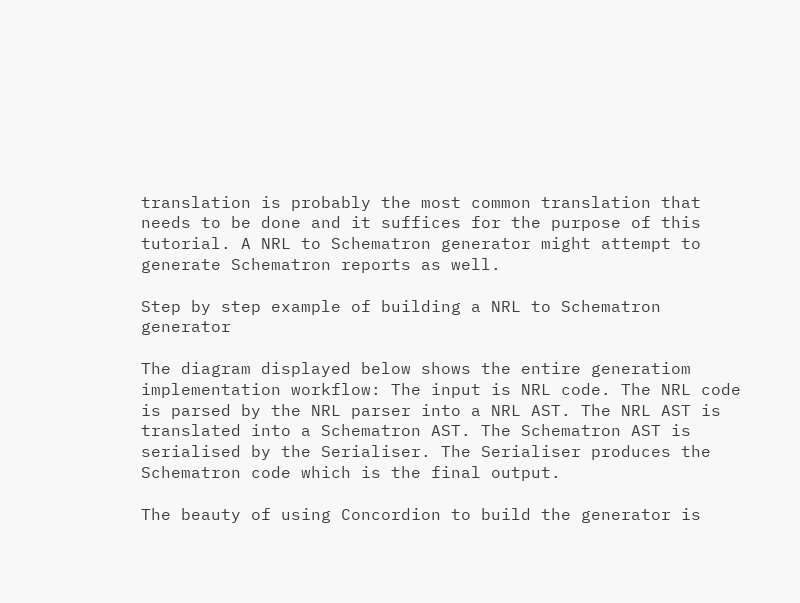translation is probably the most common translation that needs to be done and it suffices for the purpose of this tutorial. A NRL to Schematron generator might attempt to generate Schematron reports as well.

Step by step example of building a NRL to Schematron generator

The diagram displayed below shows the entire generatiom implementation workflow: The input is NRL code. The NRL code is parsed by the NRL parser into a NRL AST. The NRL AST is translated into a Schematron AST. The Schematron AST is serialised by the Serialiser. The Serialiser produces the Schematron code which is the final output.

The beauty of using Concordion to build the generator is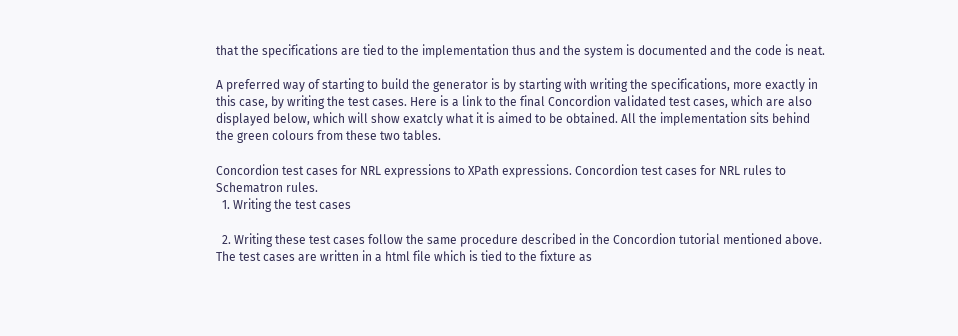that the specifications are tied to the implementation thus and the system is documented and the code is neat.

A preferred way of starting to build the generator is by starting with writing the specifications, more exactly in this case, by writing the test cases. Here is a link to the final Concordion validated test cases, which are also displayed below, which will show exatcly what it is aimed to be obtained. All the implementation sits behind the green colours from these two tables.

Concordion test cases for NRL expressions to XPath expressions. Concordion test cases for NRL rules to Schematron rules.
  1. Writing the test cases

  2. Writing these test cases follow the same procedure described in the Concordion tutorial mentioned above. The test cases are written in a html file which is tied to the fixture as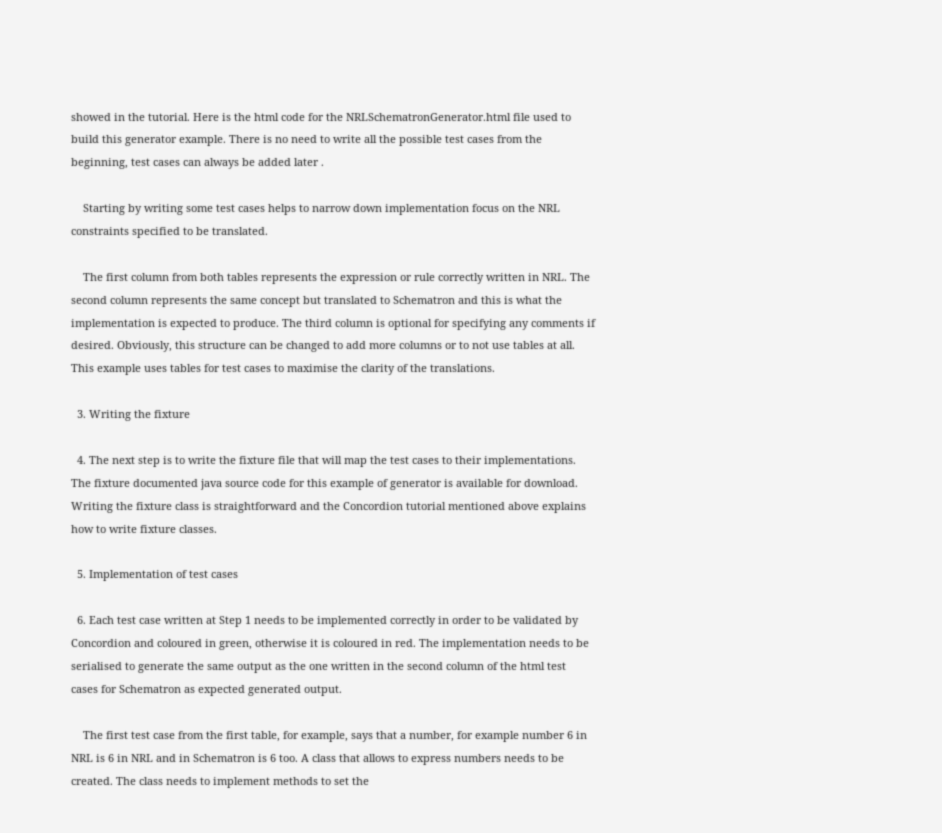showed in the tutorial. Here is the html code for the NRLSchematronGenerator.html file used to build this generator example. There is no need to write all the possible test cases from the beginning, test cases can always be added later .

    Starting by writing some test cases helps to narrow down implementation focus on the NRL constraints specified to be translated.

    The first column from both tables represents the expression or rule correctly written in NRL. The second column represents the same concept but translated to Schematron and this is what the implementation is expected to produce. The third column is optional for specifying any comments if desired. Obviously, this structure can be changed to add more columns or to not use tables at all. This example uses tables for test cases to maximise the clarity of the translations.

  3. Writing the fixture

  4. The next step is to write the fixture file that will map the test cases to their implementations. The fixture documented java source code for this example of generator is available for download. Writing the fixture class is straightforward and the Concordion tutorial mentioned above explains how to write fixture classes.

  5. Implementation of test cases

  6. Each test case written at Step 1 needs to be implemented correctly in order to be validated by Concordion and coloured in green, otherwise it is coloured in red. The implementation needs to be serialised to generate the same output as the one written in the second column of the html test cases for Schematron as expected generated output.

    The first test case from the first table, for example, says that a number, for example number 6 in NRL is 6 in NRL and in Schematron is 6 too. A class that allows to express numbers needs to be created. The class needs to implement methods to set the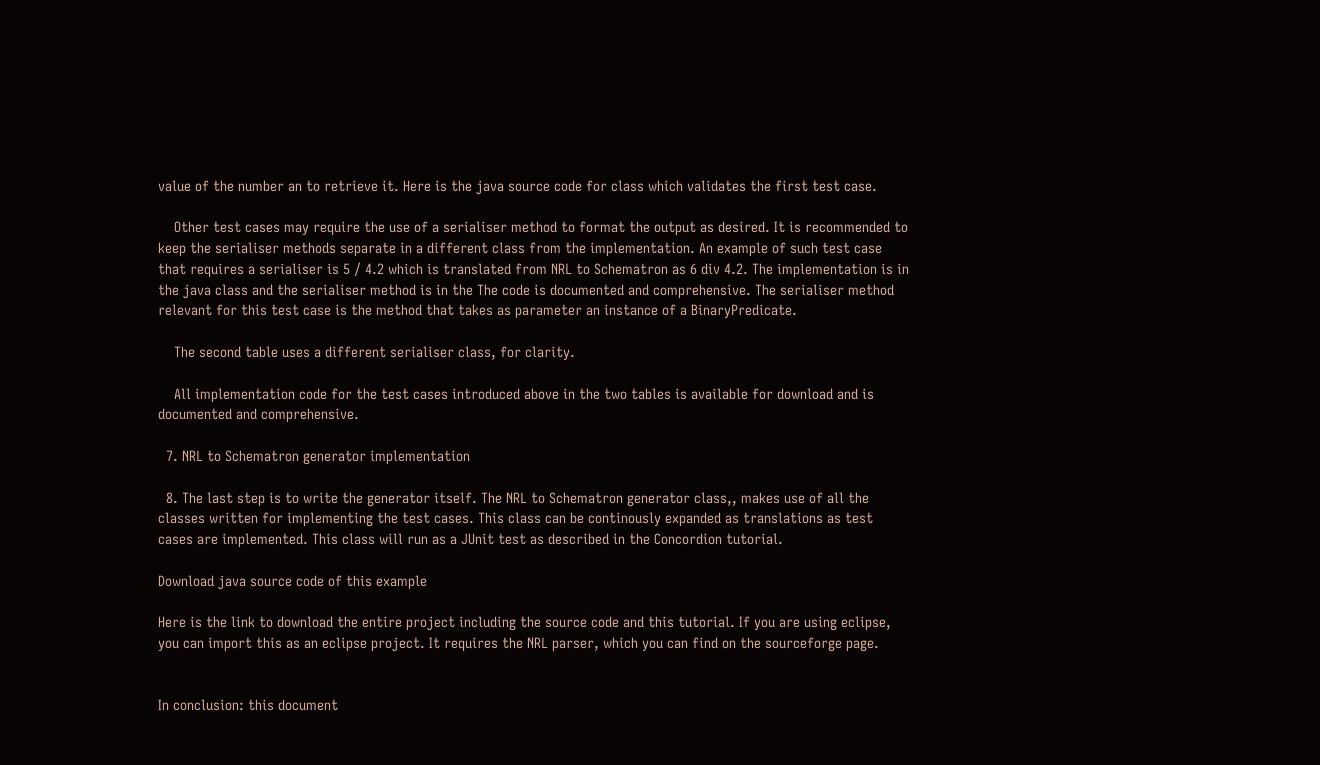value of the number an to retrieve it. Here is the java source code for class which validates the first test case.

    Other test cases may require the use of a serialiser method to format the output as desired. It is recommended to keep the serialiser methods separate in a different class from the implementation. An example of such test case that requires a serialiser is 5 / 4.2 which is translated from NRL to Schematron as 6 div 4.2. The implementation is in the java class and the serialiser method is in the The code is documented and comprehensive. The serialiser method relevant for this test case is the method that takes as parameter an instance of a BinaryPredicate.

    The second table uses a different serialiser class, for clarity.

    All implementation code for the test cases introduced above in the two tables is available for download and is documented and comprehensive.

  7. NRL to Schematron generator implementation

  8. The last step is to write the generator itself. The NRL to Schematron generator class,, makes use of all the classes written for implementing the test cases. This class can be continously expanded as translations as test cases are implemented. This class will run as a JUnit test as described in the Concordion tutorial.

Download java source code of this example

Here is the link to download the entire project including the source code and this tutorial. If you are using eclipse, you can import this as an eclipse project. It requires the NRL parser, which you can find on the sourceforge page.


In conclusion: this document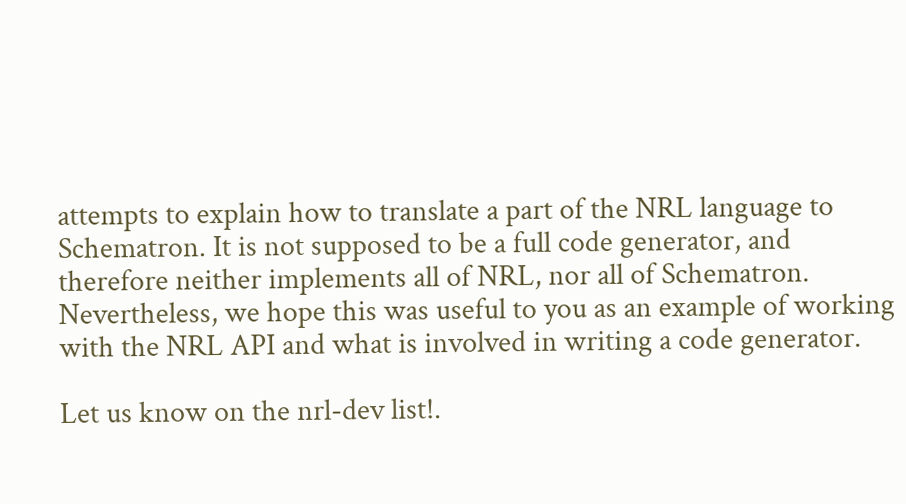attempts to explain how to translate a part of the NRL language to Schematron. It is not supposed to be a full code generator, and therefore neither implements all of NRL, nor all of Schematron. Nevertheless, we hope this was useful to you as an example of working with the NRL API and what is involved in writing a code generator.

Let us know on the nrl-dev list!.